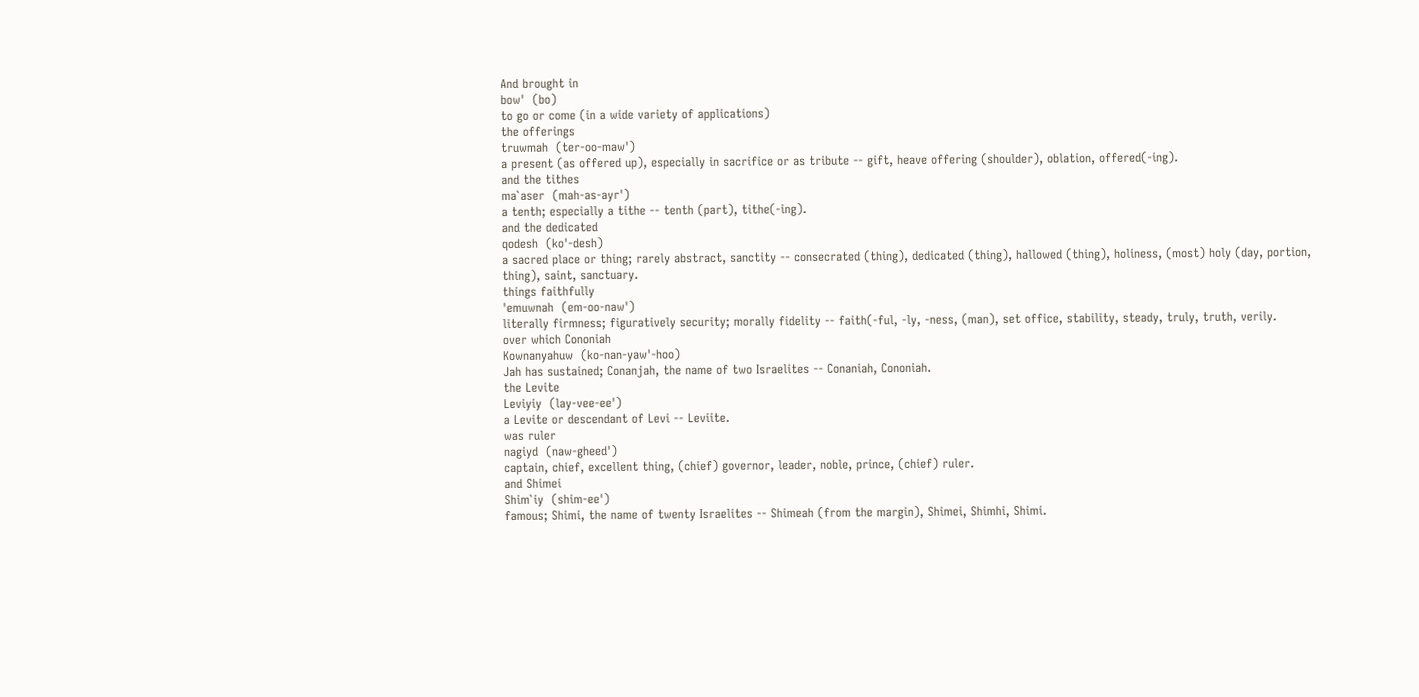And brought in
bow'  (bo)
to go or come (in a wide variety of applications)
the offerings
truwmah  (ter-oo-maw')
a present (as offered up), especially in sacrifice or as tribute -- gift, heave offering (shoulder), oblation, offered(-ing).
and the tithes
ma`aser  (mah-as-ayr')
a tenth; especially a tithe -- tenth (part), tithe(-ing).
and the dedicated
qodesh  (ko'-desh)
a sacred place or thing; rarely abstract, sanctity -- consecrated (thing), dedicated (thing), hallowed (thing), holiness, (most) holy (day, portion, thing), saint, sanctuary.
things faithfully
'emuwnah  (em-oo-naw')
literally firmness; figuratively security; morally fidelity -- faith(-ful, -ly, -ness, (man), set office, stability, steady, truly, truth, verily.
over which Cononiah
Kownanyahuw  (ko-nan-yaw'-hoo)
Jah has sustained; Conanjah, the name of two Israelites -- Conaniah, Cononiah.
the Levite
Leviyiy  (lay-vee-ee')
a Levite or descendant of Levi -- Leviite.
was ruler
nagiyd  (naw-gheed')
captain, chief, excellent thing, (chief) governor, leader, noble, prince, (chief) ruler.
and Shimei
Shim`iy  (shim-ee')
famous; Shimi, the name of twenty Israelites -- Shimeah (from the margin), Shimei, Shimhi, Shimi.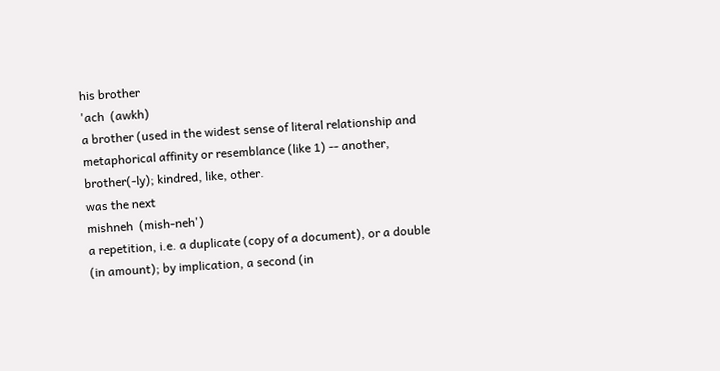his brother
'ach  (awkh)
a brother (used in the widest sense of literal relationship and metaphorical affinity or resemblance (like 1) -- another, brother(-ly); kindred, like, other.
was the next
mishneh  (mish-neh')
a repetition, i.e. a duplicate (copy of a document), or a double (in amount); by implication, a second (in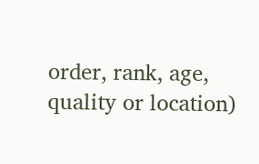order, rank, age, quality or location)